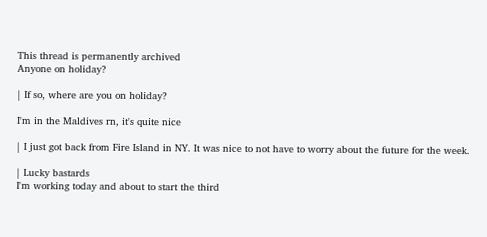This thread is permanently archived
Anyone on holiday?

| If so, where are you on holiday?

I'm in the Maldives rn, it's quite nice

| I just got back from Fire Island in NY. It was nice to not have to worry about the future for the week.

| Lucky bastards
I'm working today and about to start the third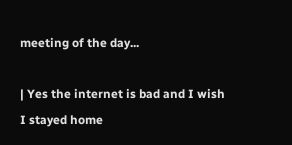meeting of the day...

| Yes the internet is bad and I wish I stayed home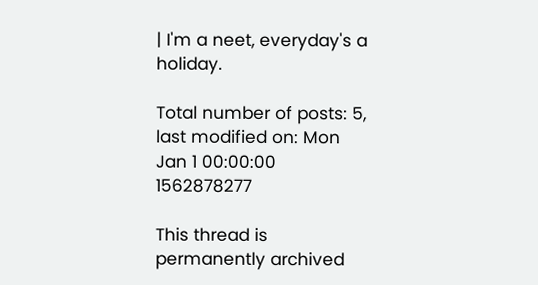| I'm a neet, everyday's a holiday.

Total number of posts: 5, last modified on: Mon Jan 1 00:00:00 1562878277

This thread is permanently archived